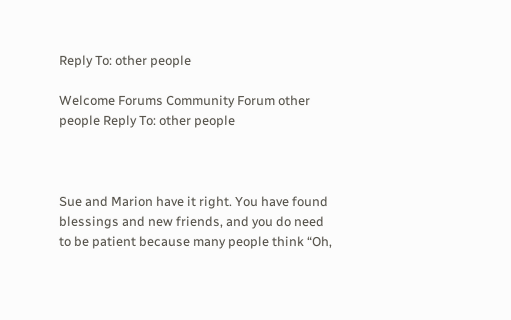Reply To: other people

Welcome Forums Community Forum other people Reply To: other people



Sue and Marion have it right. You have found blessings and new friends, and you do need to be patient because many people think “Oh,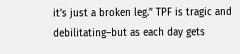it’s just a broken leg.” TPF is tragic and debilitating–but as each day gets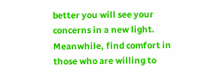better you will see your concerns in a new light. Meanwhile, find comfort in those who are willing to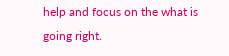help and focus on the what is going right.